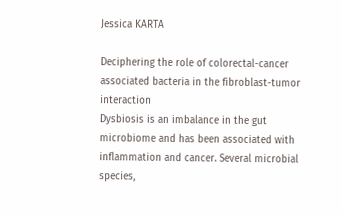Jessica KARTA

Deciphering the role of colorectal-cancer associated bacteria in the fibroblast-tumor interaction
Dysbiosis is an imbalance in the gut microbiome and has been associated with inflammation and cancer. Several microbial species,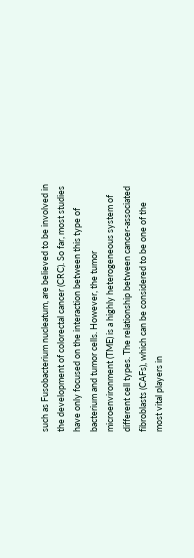such as Fusobacterium nucleatum, are believed to be involved in the development of colorectal cancer (CRC). So far, most studies have only focused on the interaction between this type of bacterium and tumor cells. However, the tumor microenvironment (TME) is a highly heterogeneous system of different cell types. The relationship between cancer-associated fibroblasts (CAFs), which can be considered to be one of the most vital players in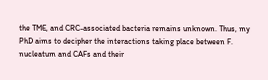the TME, and CRC-associated bacteria remains unknown. Thus, my PhD aims to decipher the interactions taking place between F. nucleatum and CAFs and their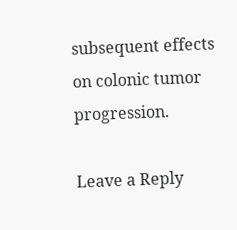subsequent effects on colonic tumor progression.

Leave a Reply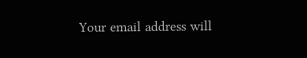Your email address will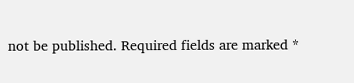not be published. Required fields are marked *